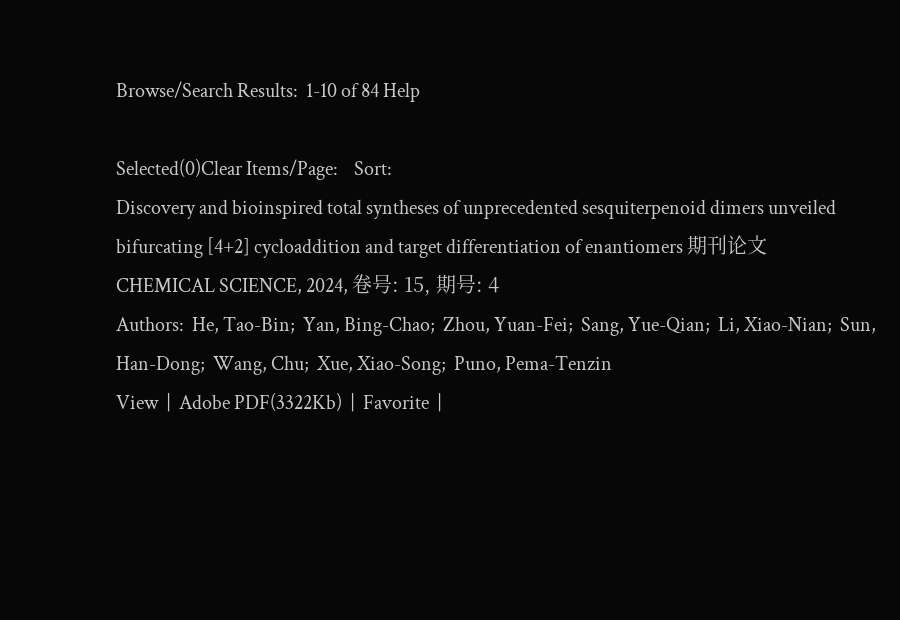Browse/Search Results:  1-10 of 84 Help

Selected(0)Clear Items/Page:    Sort:
Discovery and bioinspired total syntheses of unprecedented sesquiterpenoid dimers unveiled bifurcating [4+2] cycloaddition and target differentiation of enantiomers 期刊论文
CHEMICAL SCIENCE, 2024, 卷号: 15, 期号: 4
Authors:  He, Tao-Bin;  Yan, Bing-Chao;  Zhou, Yuan-Fei;  Sang, Yue-Qian;  Li, Xiao-Nian;  Sun, Han-Dong;  Wang, Chu;  Xue, Xiao-Song;  Puno, Pema-Tenzin
View  |  Adobe PDF(3322Kb)  |  Favorite  |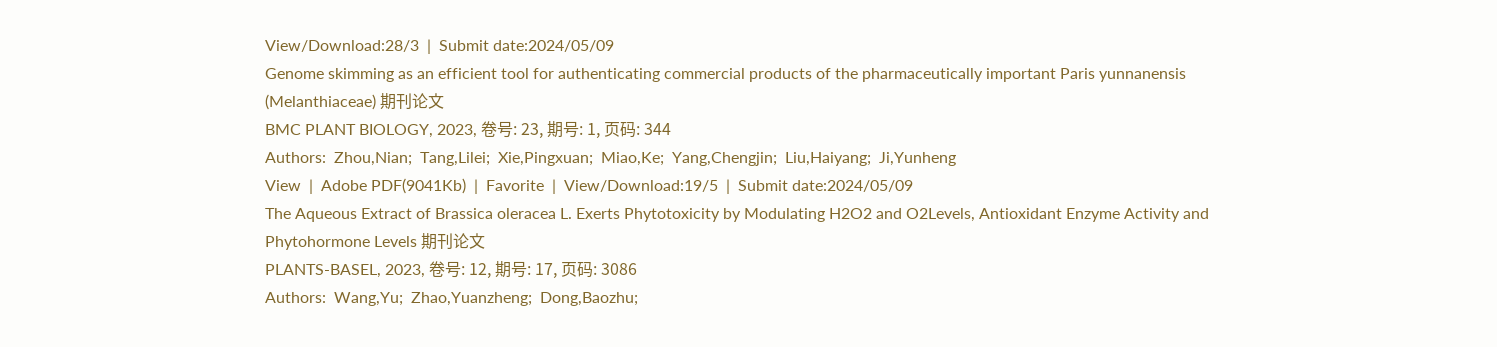View/Download:28/3  |  Submit date:2024/05/09
Genome skimming as an efficient tool for authenticating commercial products of the pharmaceutically important Paris yunnanensis (Melanthiaceae) 期刊论文
BMC PLANT BIOLOGY, 2023, 卷号: 23, 期号: 1, 页码: 344
Authors:  Zhou,Nian;  Tang,Lilei;  Xie,Pingxuan;  Miao,Ke;  Yang,Chengjin;  Liu,Haiyang;  Ji,Yunheng
View  |  Adobe PDF(9041Kb)  |  Favorite  |  View/Download:19/5  |  Submit date:2024/05/09
The Aqueous Extract of Brassica oleracea L. Exerts Phytotoxicity by Modulating H2O2 and O2Levels, Antioxidant Enzyme Activity and Phytohormone Levels 期刊论文
PLANTS-BASEL, 2023, 卷号: 12, 期号: 17, 页码: 3086
Authors:  Wang,Yu;  Zhao,Yuanzheng;  Dong,Baozhu;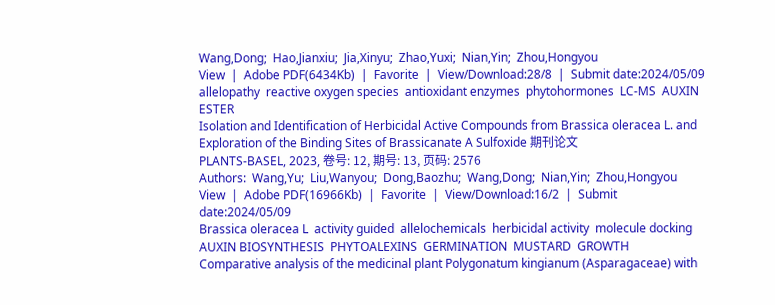Wang,Dong;  Hao,Jianxiu;  Jia,Xinyu;  Zhao,Yuxi;  Nian,Yin;  Zhou,Hongyou
View  |  Adobe PDF(6434Kb)  |  Favorite  |  View/Download:28/8  |  Submit date:2024/05/09
allelopathy  reactive oxygen species  antioxidant enzymes  phytohormones  LC-MS  AUXIN  ESTER
Isolation and Identification of Herbicidal Active Compounds from Brassica oleracea L. and Exploration of the Binding Sites of Brassicanate A Sulfoxide 期刊论文
PLANTS-BASEL, 2023, 卷号: 12, 期号: 13, 页码: 2576
Authors:  Wang,Yu;  Liu,Wanyou;  Dong,Baozhu;  Wang,Dong;  Nian,Yin;  Zhou,Hongyou
View  |  Adobe PDF(16966Kb)  |  Favorite  |  View/Download:16/2  |  Submit date:2024/05/09
Brassica oleracea L  activity guided  allelochemicals  herbicidal activity  molecule docking  AUXIN BIOSYNTHESIS  PHYTOALEXINS  GERMINATION  MUSTARD  GROWTH
Comparative analysis of the medicinal plant Polygonatum kingianum (Asparagaceae) with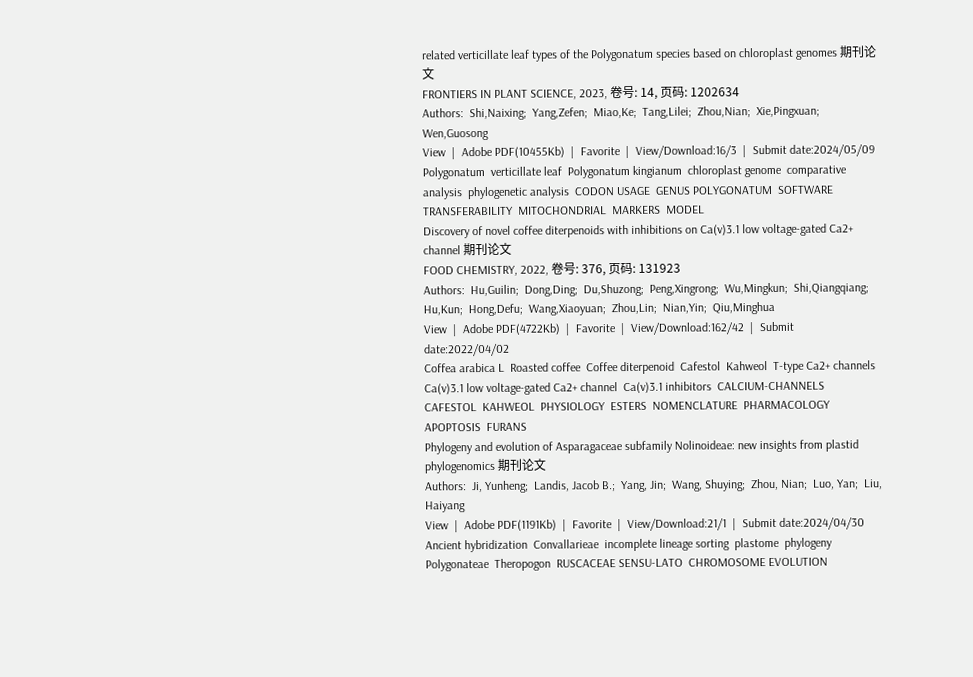related verticillate leaf types of the Polygonatum species based on chloroplast genomes 期刊论文
FRONTIERS IN PLANT SCIENCE, 2023, 卷号: 14, 页码: 1202634
Authors:  Shi,Naixing;  Yang,Zefen;  Miao,Ke;  Tang,Lilei;  Zhou,Nian;  Xie,Pingxuan;  Wen,Guosong
View  |  Adobe PDF(10455Kb)  |  Favorite  |  View/Download:16/3  |  Submit date:2024/05/09
Polygonatum  verticillate leaf  Polygonatum kingianum  chloroplast genome  comparative analysis  phylogenetic analysis  CODON USAGE  GENUS POLYGONATUM  SOFTWARE  TRANSFERABILITY  MITOCHONDRIAL  MARKERS  MODEL
Discovery of novel coffee diterpenoids with inhibitions on Ca(v)3.1 low voltage-gated Ca2+ channel 期刊论文
FOOD CHEMISTRY, 2022, 卷号: 376, 页码: 131923
Authors:  Hu,Guilin;  Dong,Ding;  Du,Shuzong;  Peng,Xingrong;  Wu,Mingkun;  Shi,Qiangqiang;  Hu,Kun;  Hong,Defu;  Wang,Xiaoyuan;  Zhou,Lin;  Nian,Yin;  Qiu,Minghua
View  |  Adobe PDF(4722Kb)  |  Favorite  |  View/Download:162/42  |  Submit date:2022/04/02
Coffea arabica L  Roasted coffee  Coffee diterpenoid  Cafestol  Kahweol  T-type Ca2+ channels  Ca(v)3.1 low voltage-gated Ca2+ channel  Ca(v)3.1 inhibitors  CALCIUM-CHANNELS  CAFESTOL  KAHWEOL  PHYSIOLOGY  ESTERS  NOMENCLATURE  PHARMACOLOGY  APOPTOSIS  FURANS
Phylogeny and evolution of Asparagaceae subfamily Nolinoideae: new insights from plastid phylogenomics 期刊论文
Authors:  Ji, Yunheng;  Landis, Jacob B.;  Yang, Jin;  Wang, Shuying;  Zhou, Nian;  Luo, Yan;  Liu, Haiyang
View  |  Adobe PDF(1191Kb)  |  Favorite  |  View/Download:21/1  |  Submit date:2024/04/30
Ancient hybridization  Convallarieae  incomplete lineage sorting  plastome  phylogeny  Polygonateae  Theropogon  RUSCACEAE SENSU-LATO  CHROMOSOME EVOLUTION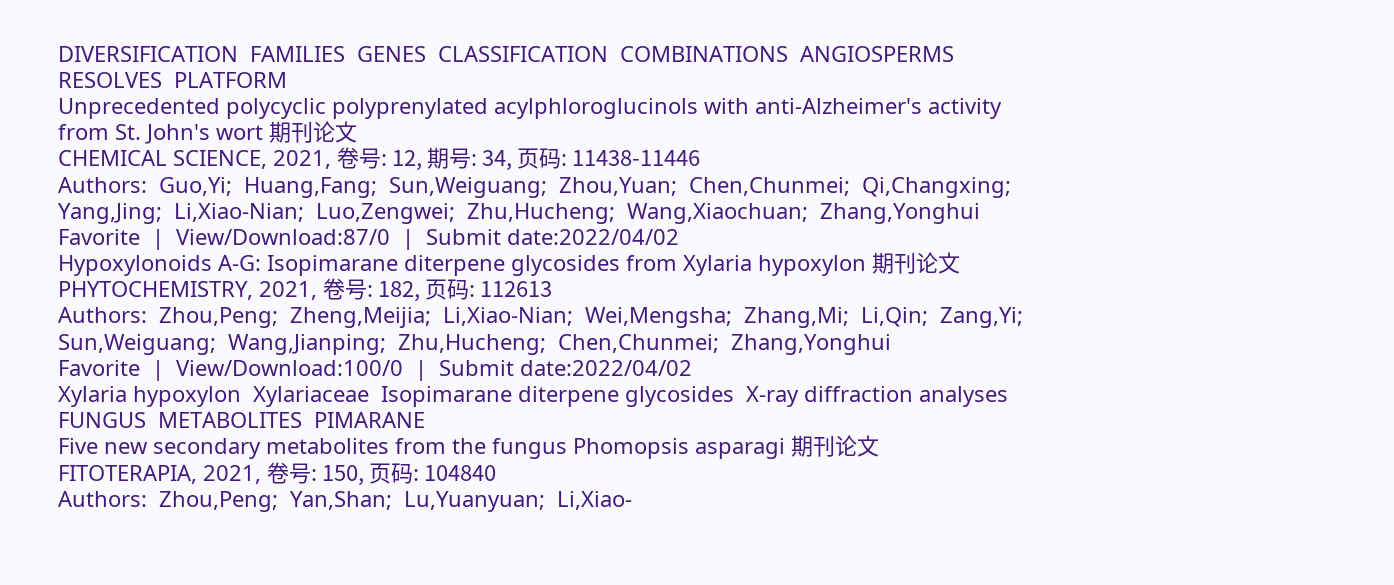DIVERSIFICATION  FAMILIES  GENES  CLASSIFICATION  COMBINATIONS  ANGIOSPERMS  RESOLVES  PLATFORM
Unprecedented polycyclic polyprenylated acylphloroglucinols with anti-Alzheimer's activity from St. John's wort 期刊论文
CHEMICAL SCIENCE, 2021, 卷号: 12, 期号: 34, 页码: 11438-11446
Authors:  Guo,Yi;  Huang,Fang;  Sun,Weiguang;  Zhou,Yuan;  Chen,Chunmei;  Qi,Changxing;  Yang,Jing;  Li,Xiao-Nian;  Luo,Zengwei;  Zhu,Hucheng;  Wang,Xiaochuan;  Zhang,Yonghui
Favorite  |  View/Download:87/0  |  Submit date:2022/04/02
Hypoxylonoids A-G: Isopimarane diterpene glycosides from Xylaria hypoxylon 期刊论文
PHYTOCHEMISTRY, 2021, 卷号: 182, 页码: 112613
Authors:  Zhou,Peng;  Zheng,Meijia;  Li,Xiao-Nian;  Wei,Mengsha;  Zhang,Mi;  Li,Qin;  Zang,Yi;  Sun,Weiguang;  Wang,Jianping;  Zhu,Hucheng;  Chen,Chunmei;  Zhang,Yonghui
Favorite  |  View/Download:100/0  |  Submit date:2022/04/02
Xylaria hypoxylon  Xylariaceae  Isopimarane diterpene glycosides  X-ray diffraction analyses  FUNGUS  METABOLITES  PIMARANE
Five new secondary metabolites from the fungus Phomopsis asparagi 期刊论文
FITOTERAPIA, 2021, 卷号: 150, 页码: 104840
Authors:  Zhou,Peng;  Yan,Shan;  Lu,Yuanyuan;  Li,Xiao-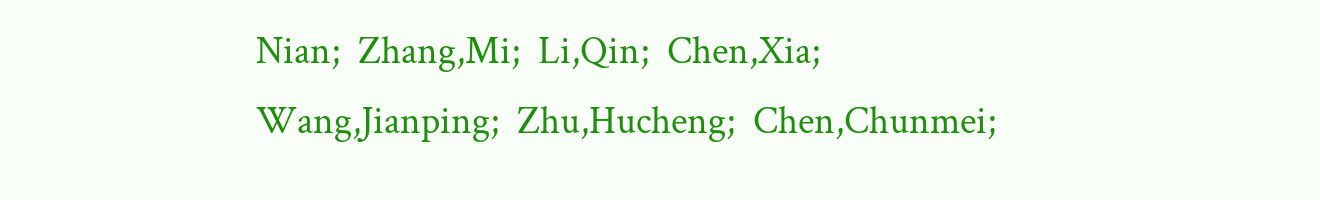Nian;  Zhang,Mi;  Li,Qin;  Chen,Xia;  Wang,Jianping;  Zhu,Hucheng;  Chen,Chunmei;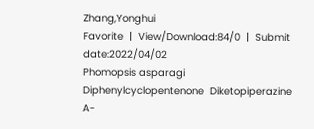Zhang,Yonghui
Favorite  |  View/Download:84/0  |  Submit date:2022/04/02
Phomopsis asparagi  Diphenylcyclopentenone  Diketopiperazine  A-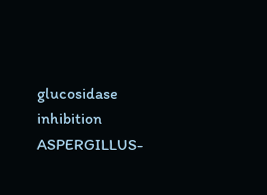glucosidase inhibition  ASPERGILLUS-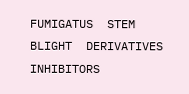FUMIGATUS  STEM BLIGHT  DERIVATIVES  INHIBITORS